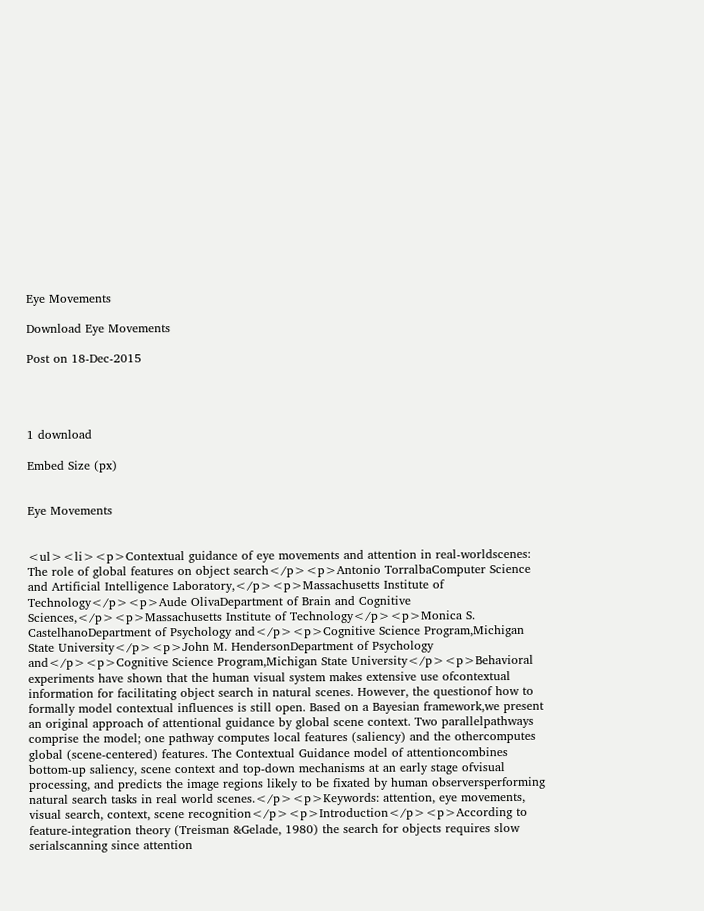Eye Movements

Download Eye Movements

Post on 18-Dec-2015




1 download

Embed Size (px)


Eye Movements


<ul><li><p>Contextual guidance of eye movements and attention in real-worldscenes: The role of global features on object search</p><p>Antonio TorralbaComputer Science and Artificial Intelligence Laboratory,</p><p>Massachusetts Institute of Technology</p><p>Aude OlivaDepartment of Brain and Cognitive Sciences,</p><p>Massachusetts Institute of Technology</p><p>Monica S. CastelhanoDepartment of Psychology and</p><p>Cognitive Science Program,Michigan State University</p><p>John M. HendersonDepartment of Psychology and</p><p>Cognitive Science Program,Michigan State University</p><p>Behavioral experiments have shown that the human visual system makes extensive use ofcontextual information for facilitating object search in natural scenes. However, the questionof how to formally model contextual influences is still open. Based on a Bayesian framework,we present an original approach of attentional guidance by global scene context. Two parallelpathways comprise the model; one pathway computes local features (saliency) and the othercomputes global (scene-centered) features. The Contextual Guidance model of attentioncombines bottom-up saliency, scene context and top-down mechanisms at an early stage ofvisual processing, and predicts the image regions likely to be fixated by human observersperforming natural search tasks in real world scenes.</p><p>Keywords: attention, eye movements, visual search, context, scene recognition</p><p>Introduction</p><p>According to feature-integration theory (Treisman &Gelade, 1980) the search for objects requires slow serialscanning since attention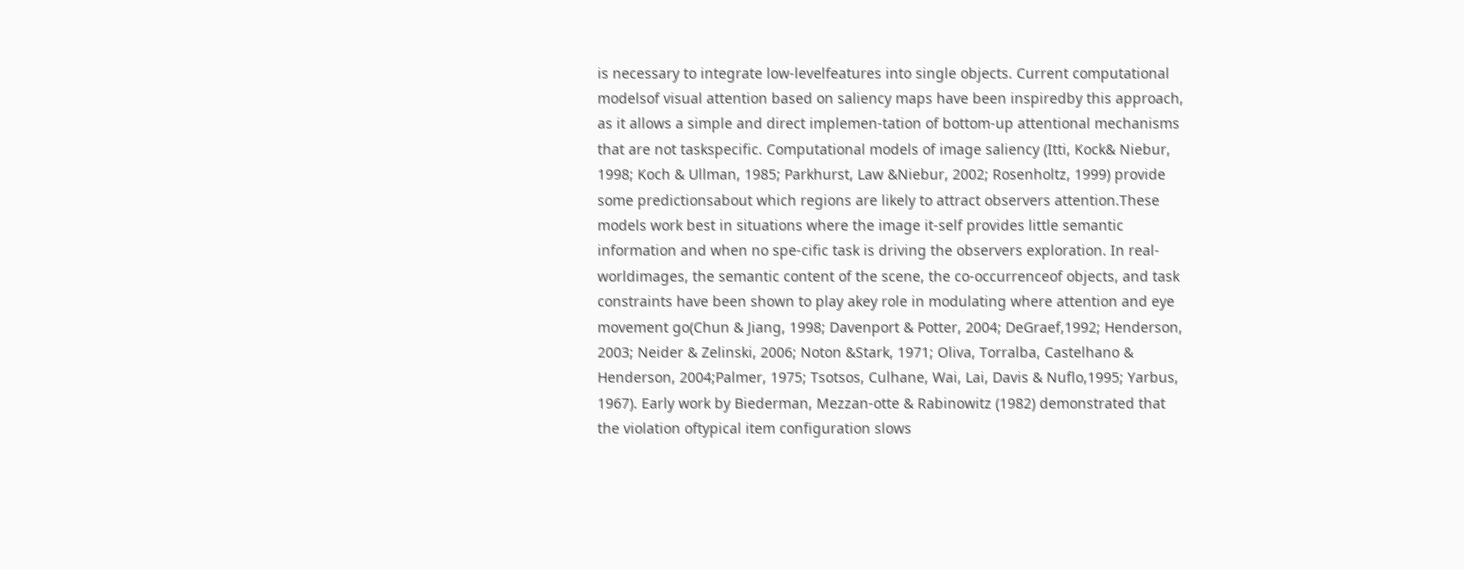is necessary to integrate low-levelfeatures into single objects. Current computational modelsof visual attention based on saliency maps have been inspiredby this approach, as it allows a simple and direct implemen-tation of bottom-up attentional mechanisms that are not taskspecific. Computational models of image saliency (Itti, Kock& Niebur, 1998; Koch & Ullman, 1985; Parkhurst, Law &Niebur, 2002; Rosenholtz, 1999) provide some predictionsabout which regions are likely to attract observers attention.These models work best in situations where the image it-self provides little semantic information and when no spe-cific task is driving the observers exploration. In real-worldimages, the semantic content of the scene, the co-occurrenceof objects, and task constraints have been shown to play akey role in modulating where attention and eye movement go(Chun & Jiang, 1998; Davenport & Potter, 2004; DeGraef,1992; Henderson, 2003; Neider & Zelinski, 2006; Noton &Stark, 1971; Oliva, Torralba, Castelhano & Henderson, 2004;Palmer, 1975; Tsotsos, Culhane, Wai, Lai, Davis & Nuflo,1995; Yarbus, 1967). Early work by Biederman, Mezzan-otte & Rabinowitz (1982) demonstrated that the violation oftypical item configuration slows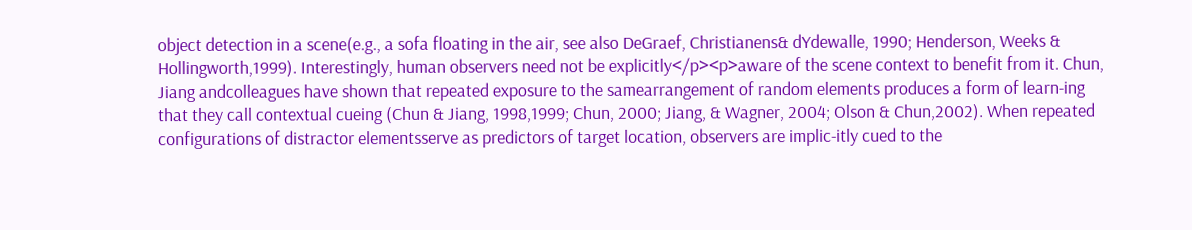object detection in a scene(e.g., a sofa floating in the air, see also DeGraef, Christianens& dYdewalle, 1990; Henderson, Weeks & Hollingworth,1999). Interestingly, human observers need not be explicitly</p><p>aware of the scene context to benefit from it. Chun, Jiang andcolleagues have shown that repeated exposure to the samearrangement of random elements produces a form of learn-ing that they call contextual cueing (Chun & Jiang, 1998,1999; Chun, 2000; Jiang, & Wagner, 2004; Olson & Chun,2002). When repeated configurations of distractor elementsserve as predictors of target location, observers are implic-itly cued to the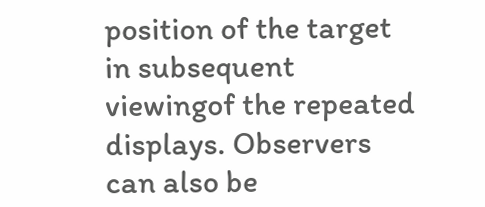position of the target in subsequent viewingof the repeated displays. Observers can also be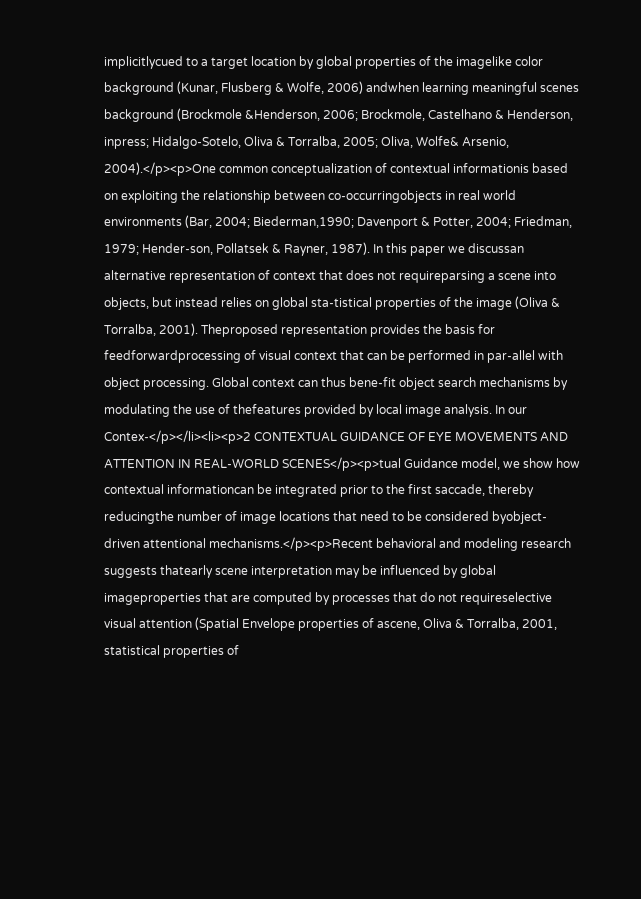implicitlycued to a target location by global properties of the imagelike color background (Kunar, Flusberg & Wolfe, 2006) andwhen learning meaningful scenes background (Brockmole &Henderson, 2006; Brockmole, Castelhano & Henderson, inpress; Hidalgo-Sotelo, Oliva & Torralba, 2005; Oliva, Wolfe& Arsenio, 2004).</p><p>One common conceptualization of contextual informationis based on exploiting the relationship between co-occurringobjects in real world environments (Bar, 2004; Biederman,1990; Davenport & Potter, 2004; Friedman, 1979; Hender-son, Pollatsek & Rayner, 1987). In this paper we discussan alternative representation of context that does not requireparsing a scene into objects, but instead relies on global sta-tistical properties of the image (Oliva & Torralba, 2001). Theproposed representation provides the basis for feedforwardprocessing of visual context that can be performed in par-allel with object processing. Global context can thus bene-fit object search mechanisms by modulating the use of thefeatures provided by local image analysis. In our Contex-</p></li><li><p>2 CONTEXTUAL GUIDANCE OF EYE MOVEMENTS AND ATTENTION IN REAL-WORLD SCENES</p><p>tual Guidance model, we show how contextual informationcan be integrated prior to the first saccade, thereby reducingthe number of image locations that need to be considered byobject-driven attentional mechanisms.</p><p>Recent behavioral and modeling research suggests thatearly scene interpretation may be influenced by global imageproperties that are computed by processes that do not requireselective visual attention (Spatial Envelope properties of ascene, Oliva & Torralba, 2001, statistical properties of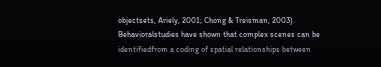objectsets, Ariely, 2001; Chong & Treisman, 2003). Behavioralstudies have shown that complex scenes can be identifiedfrom a coding of spatial relationships between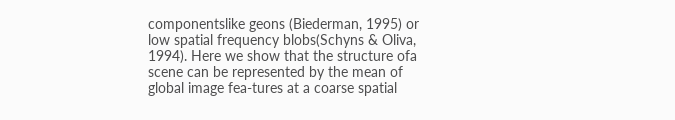componentslike geons (Biederman, 1995) or low spatial frequency blobs(Schyns & Oliva, 1994). Here we show that the structure ofa scene can be represented by the mean of global image fea-tures at a coarse spatial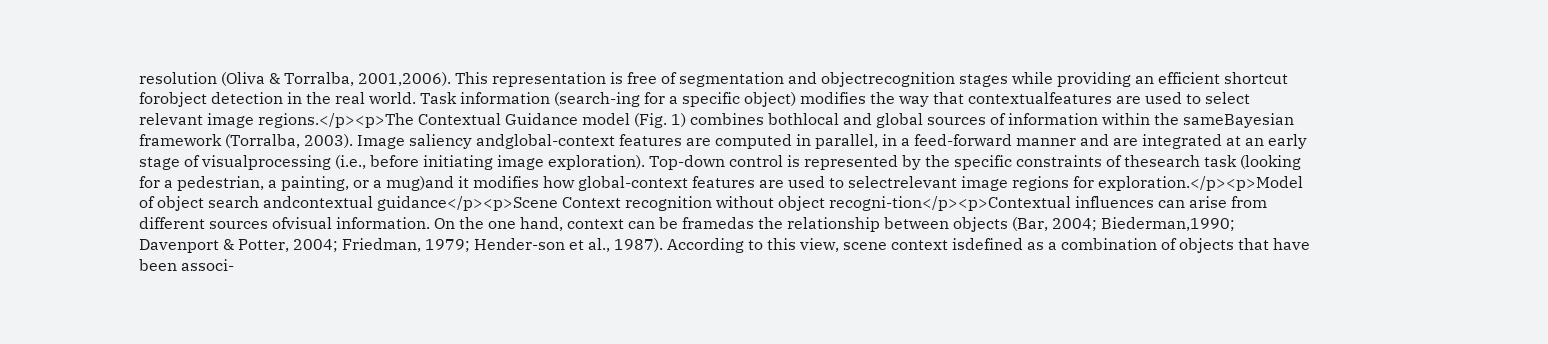resolution (Oliva & Torralba, 2001,2006). This representation is free of segmentation and objectrecognition stages while providing an efficient shortcut forobject detection in the real world. Task information (search-ing for a specific object) modifies the way that contextualfeatures are used to select relevant image regions.</p><p>The Contextual Guidance model (Fig. 1) combines bothlocal and global sources of information within the sameBayesian framework (Torralba, 2003). Image saliency andglobal-context features are computed in parallel, in a feed-forward manner and are integrated at an early stage of visualprocessing (i.e., before initiating image exploration). Top-down control is represented by the specific constraints of thesearch task (looking for a pedestrian, a painting, or a mug)and it modifies how global-context features are used to selectrelevant image regions for exploration.</p><p>Model of object search andcontextual guidance</p><p>Scene Context recognition without object recogni-tion</p><p>Contextual influences can arise from different sources ofvisual information. On the one hand, context can be framedas the relationship between objects (Bar, 2004; Biederman,1990; Davenport & Potter, 2004; Friedman, 1979; Hender-son et al., 1987). According to this view, scene context isdefined as a combination of objects that have been associ-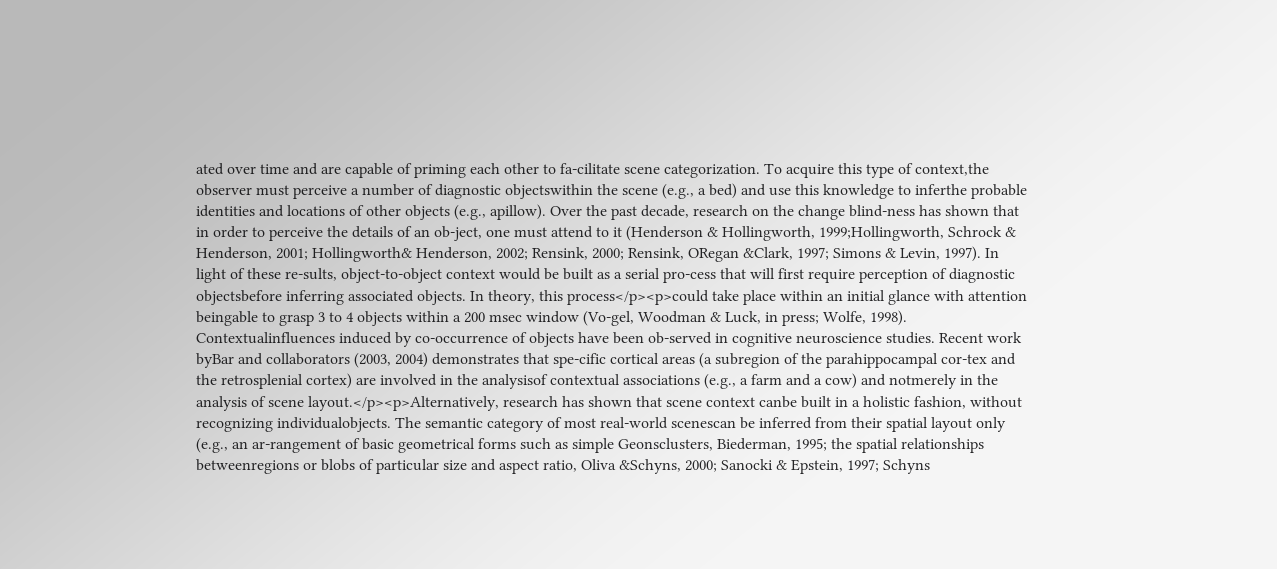ated over time and are capable of priming each other to fa-cilitate scene categorization. To acquire this type of context,the observer must perceive a number of diagnostic objectswithin the scene (e.g., a bed) and use this knowledge to inferthe probable identities and locations of other objects (e.g., apillow). Over the past decade, research on the change blind-ness has shown that in order to perceive the details of an ob-ject, one must attend to it (Henderson & Hollingworth, 1999;Hollingworth, Schrock & Henderson, 2001; Hollingworth& Henderson, 2002; Rensink, 2000; Rensink, ORegan &Clark, 1997; Simons & Levin, 1997). In light of these re-sults, object-to-object context would be built as a serial pro-cess that will first require perception of diagnostic objectsbefore inferring associated objects. In theory, this process</p><p>could take place within an initial glance with attention beingable to grasp 3 to 4 objects within a 200 msec window (Vo-gel, Woodman & Luck, in press; Wolfe, 1998). Contextualinfluences induced by co-occurrence of objects have been ob-served in cognitive neuroscience studies. Recent work byBar and collaborators (2003, 2004) demonstrates that spe-cific cortical areas (a subregion of the parahippocampal cor-tex and the retrosplenial cortex) are involved in the analysisof contextual associations (e.g., a farm and a cow) and notmerely in the analysis of scene layout.</p><p>Alternatively, research has shown that scene context canbe built in a holistic fashion, without recognizing individualobjects. The semantic category of most real-world scenescan be inferred from their spatial layout only (e.g., an ar-rangement of basic geometrical forms such as simple Geonsclusters, Biederman, 1995; the spatial relationships betweenregions or blobs of particular size and aspect ratio, Oliva &Schyns, 2000; Sanocki & Epstein, 1997; Schyns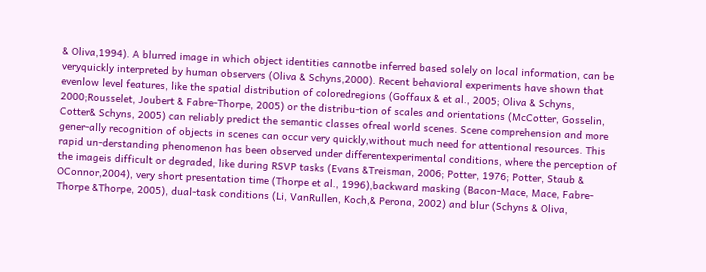& Oliva,1994). A blurred image in which object identities cannotbe inferred based solely on local information, can be veryquickly interpreted by human observers (Oliva & Schyns,2000). Recent behavioral experiments have shown that evenlow level features, like the spatial distribution of coloredregions (Goffaux & et al., 2005; Oliva & Schyns, 2000;Rousselet, Joubert & Fabre-Thorpe, 2005) or the distribu-tion of scales and orientations (McCotter, Gosselin, Cotter& Schyns, 2005) can reliably predict the semantic classes ofreal world scenes. Scene comprehension and more gener-ally recognition of objects in scenes can occur very quickly,without much need for attentional resources. This rapid un-derstanding phenomenon has been observed under differentexperimental conditions, where the perception of the imageis difficult or degraded, like during RSVP tasks (Evans &Treisman, 2006; Potter, 1976; Potter, Staub & OConnor,2004), very short presentation time (Thorpe et al., 1996),backward masking (Bacon-Mace, Mace, Fabre-Thorpe &Thorpe, 2005), dual-task conditions (Li, VanRullen, Koch,& Perona, 2002) and blur (Schyns & Oliva,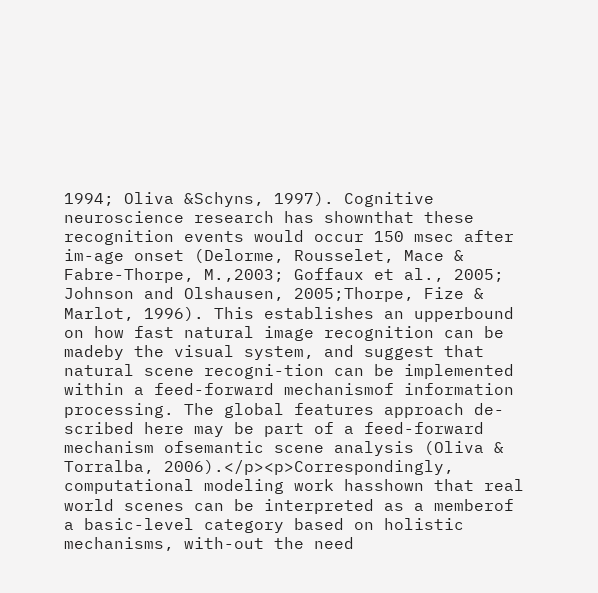1994; Oliva &Schyns, 1997). Cognitive neuroscience research has shownthat these recognition events would occur 150 msec after im-age onset (Delorme, Rousselet, Mace & Fabre-Thorpe, M.,2003; Goffaux et al., 2005; Johnson and Olshausen, 2005;Thorpe, Fize & Marlot, 1996). This establishes an upperbound on how fast natural image recognition can be madeby the visual system, and suggest that natural scene recogni-tion can be implemented within a feed-forward mechanismof information processing. The global features approach de-scribed here may be part of a feed-forward mechanism ofsemantic scene analysis (Oliva & Torralba, 2006).</p><p>Correspondingly, computational modeling work hasshown that real world scenes can be interpreted as a memberof a basic-level category based on holistic mechanisms, with-out the need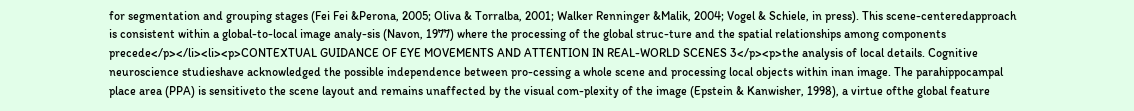for segmentation and grouping stages (Fei Fei &Perona, 2005; Oliva & Torralba, 2001; Walker Renninger &Malik, 2004; Vogel & Schiele, in press). This scene-centeredapproach is consistent within a global-to-local image analy-sis (Navon, 1977) where the processing of the global struc-ture and the spatial relationships among components precede</p></li><li><p>CONTEXTUAL GUIDANCE OF EYE MOVEMENTS AND ATTENTION IN REAL-WORLD SCENES 3</p><p>the analysis of local details. Cognitive neuroscience studieshave acknowledged the possible independence between pro-cessing a whole scene and processing local objects within inan image. The parahippocampal place area (PPA) is sensitiveto the scene layout and remains unaffected by the visual com-plexity of the image (Epstein & Kanwisher, 1998), a virtue ofthe global feature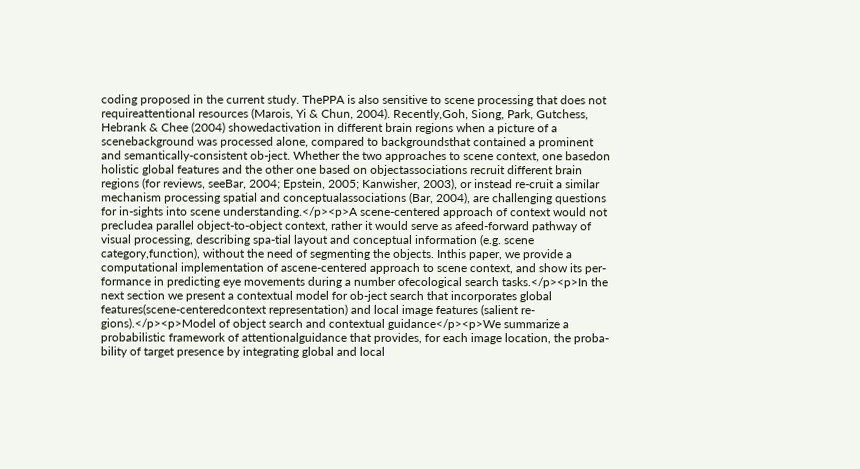coding proposed in the current study. ThePPA is also sensitive to scene processing that does not requireattentional resources (Marois, Yi & Chun, 2004). Recently,Goh, Siong, Park, Gutchess, Hebrank & Chee (2004) showedactivation in different brain regions when a picture of a scenebackground was processed alone, compared to backgroundsthat contained a prominent and semantically-consistent ob-ject. Whether the two approaches to scene context, one basedon holistic global features and the other one based on objectassociations recruit different brain regions (for reviews, seeBar, 2004; Epstein, 2005; Kanwisher, 2003), or instead re-cruit a similar mechanism processing spatial and conceptualassociations (Bar, 2004), are challenging questions for in-sights into scene understanding.</p><p>A scene-centered approach of context would not precludea parallel object-to-object context, rather it would serve as afeed-forward pathway of visual processing, describing spa-tial layout and conceptual information (e.g. scene category,function), without the need of segmenting the objects. Inthis paper, we provide a computational implementation of ascene-centered approach to scene context, and show its per-formance in predicting eye movements during a number ofecological search tasks.</p><p>In the next section we present a contextual model for ob-ject search that incorporates global features(scene-centeredcontext representation) and local image features (salient re-gions).</p><p>Model of object search and contextual guidance</p><p>We summarize a probabilistic framework of attentionalguidance that provides, for each image location, the proba-bility of target presence by integrating global and local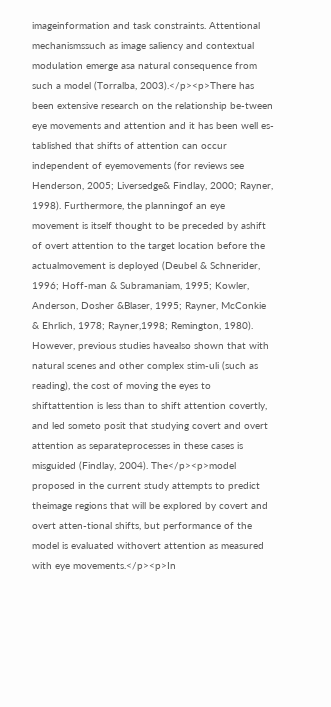imageinformation and task constraints. Attentional mechanismssuch as image saliency and contextual modulation emerge asa natural consequence from such a model (Torralba, 2003).</p><p>There has been extensive research on the relationship be-tween eye movements and attention and it has been well es-tablished that shifts of attention can occur independent of eyemovements (for reviews see Henderson, 2005; Liversedge& Findlay, 2000; Rayner, 1998). Furthermore, the planningof an eye movement is itself thought to be preceded by ashift of overt attention to the target location before the actualmovement is deployed (Deubel & Schnerider, 1996; Hoff-man & Subramaniam, 1995; Kowler, Anderson, Dosher &Blaser, 1995; Rayner, McConkie & Ehrlich, 1978; Rayner,1998; Remington, 1980). However, previous studies havealso shown that with natural scenes and other complex stim-uli (such as reading), the cost of moving the eyes to shiftattention is less than to shift attention covertly, and led someto posit that studying covert and overt attention as separateprocesses in these cases is misguided (Findlay, 2004). The</p><p>model proposed in the current study attempts to predict theimage regions that will be explored by covert and overt atten-tional shifts, but performance of the model is evaluated withovert attention as measured with eye movements.</p><p>In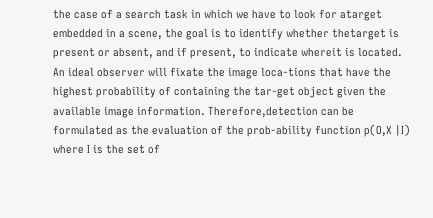the case of a search task in which we have to look for atarget embedded in a scene, the goal is to identify whether thetarget is present or absent, and if present, to indicate whereit is located. An ideal observer will fixate the image loca-tions that have the highest probability of containing the tar-get object given the available image information. Therefore,detection can be formulated as the evaluation of the prob-ability function p(O,X |I) where I is the set of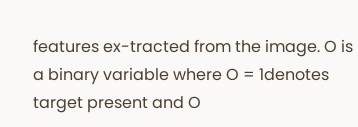features ex-tracted from the image. O is a binary variable where O = 1denotes target present and O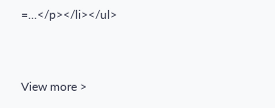=...</p></li></ul>


View more >